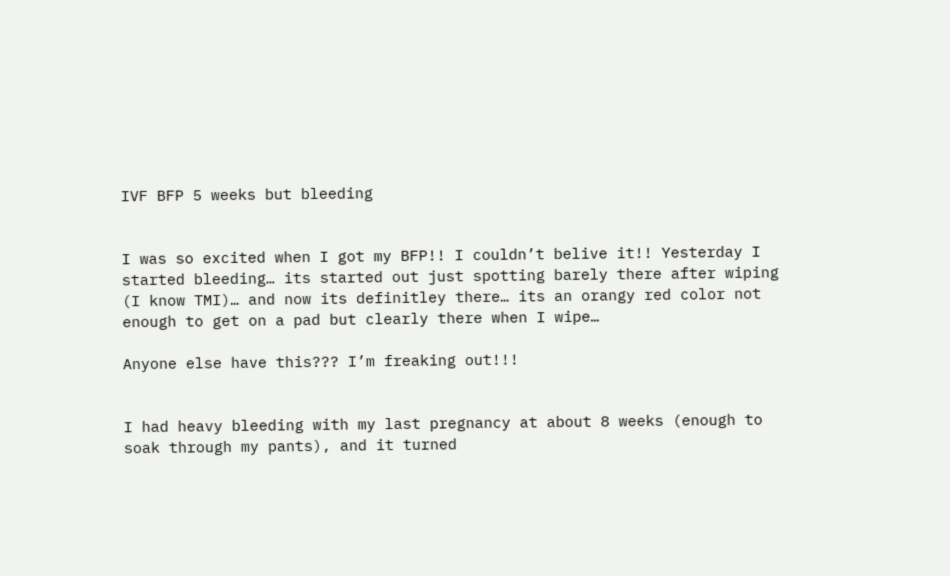IVF BFP 5 weeks but bleeding


I was so excited when I got my BFP!! I couldn’t belive it!! Yesterday I started bleeding… its started out just spotting barely there after wiping (I know TMI)… and now its definitley there… its an orangy red color not enough to get on a pad but clearly there when I wipe…

Anyone else have this??? I’m freaking out!!!


I had heavy bleeding with my last pregnancy at about 8 weeks (enough to soak through my pants), and it turned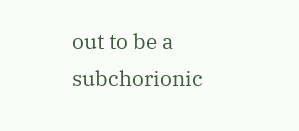out to be a subchorionic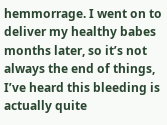hemmorrage. I went on to deliver my healthy babes months later, so it’s not always the end of things, I’ve heard this bleeding is actually quite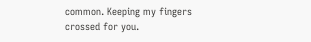common. Keeping my fingers crossed for you.